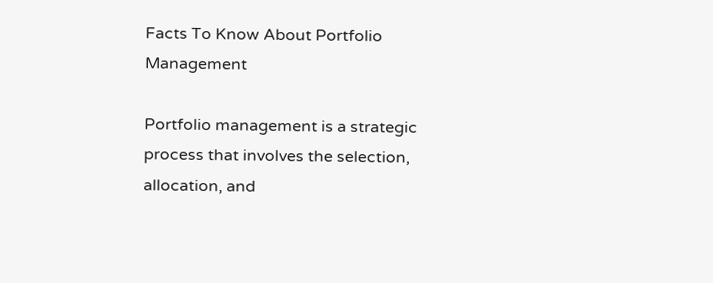Facts To Know About Portfolio Management

Portfolio management is a strategic process that involves the selection, allocation, and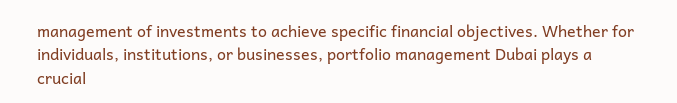management of investments to achieve specific financial objectives. Whether for individuals, institutions, or businesses, portfolio management Dubai plays a crucial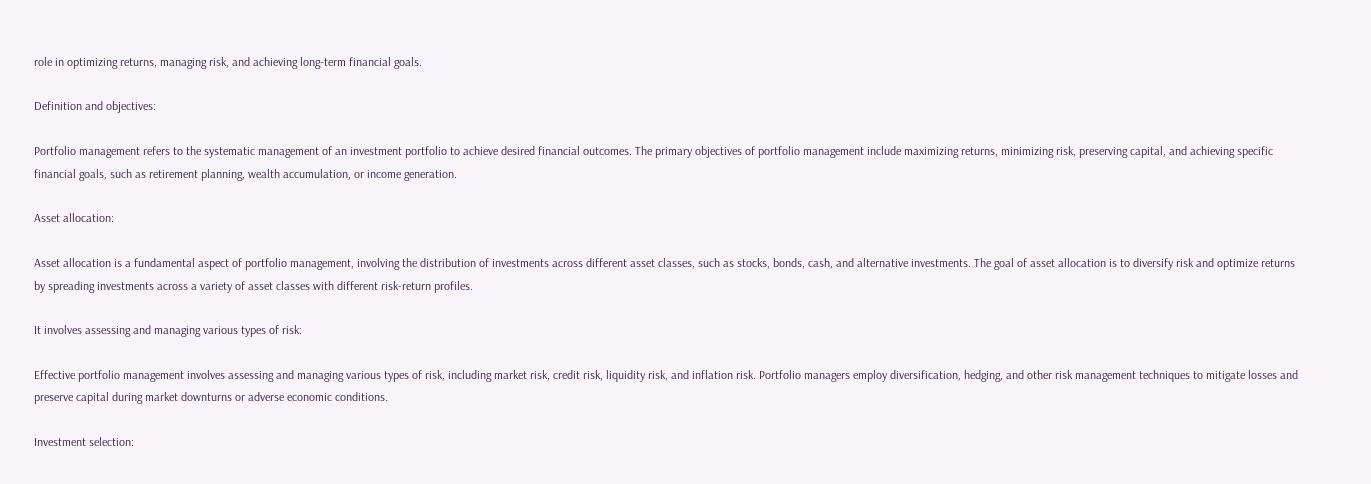role in optimizing returns, managing risk, and achieving long-term financial goals.

Definition and objectives:

Portfolio management refers to the systematic management of an investment portfolio to achieve desired financial outcomes. The primary objectives of portfolio management include maximizing returns, minimizing risk, preserving capital, and achieving specific financial goals, such as retirement planning, wealth accumulation, or income generation.

Asset allocation:

Asset allocation is a fundamental aspect of portfolio management, involving the distribution of investments across different asset classes, such as stocks, bonds, cash, and alternative investments. The goal of asset allocation is to diversify risk and optimize returns by spreading investments across a variety of asset classes with different risk-return profiles.

It involves assessing and managing various types of risk:

Effective portfolio management involves assessing and managing various types of risk, including market risk, credit risk, liquidity risk, and inflation risk. Portfolio managers employ diversification, hedging, and other risk management techniques to mitigate losses and preserve capital during market downturns or adverse economic conditions.

Investment selection: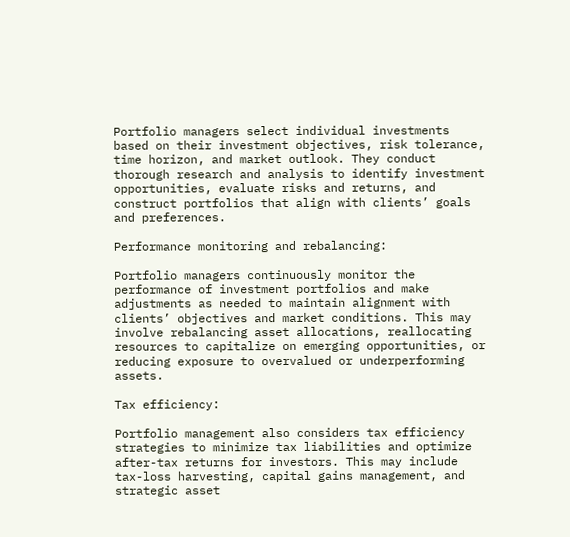Portfolio managers select individual investments based on their investment objectives, risk tolerance, time horizon, and market outlook. They conduct thorough research and analysis to identify investment opportunities, evaluate risks and returns, and construct portfolios that align with clients’ goals and preferences.

Performance monitoring and rebalancing:

Portfolio managers continuously monitor the performance of investment portfolios and make adjustments as needed to maintain alignment with clients’ objectives and market conditions. This may involve rebalancing asset allocations, reallocating resources to capitalize on emerging opportunities, or reducing exposure to overvalued or underperforming assets.

Tax efficiency:

Portfolio management also considers tax efficiency strategies to minimize tax liabilities and optimize after-tax returns for investors. This may include tax-loss harvesting, capital gains management, and strategic asset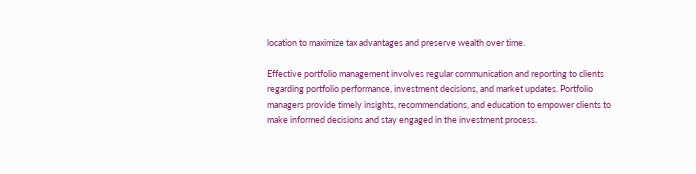location to maximize tax advantages and preserve wealth over time.

Effective portfolio management involves regular communication and reporting to clients regarding portfolio performance, investment decisions, and market updates. Portfolio managers provide timely insights, recommendations, and education to empower clients to make informed decisions and stay engaged in the investment process.